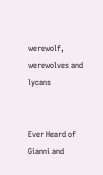werewolf, werewolves and lycans


Ever Heard of Gianni and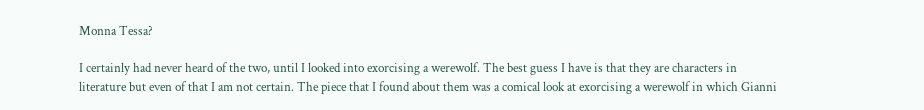Monna Tessa?

I certainly had never heard of the two, until I looked into exorcising a werewolf. The best guess I have is that they are characters in literature but even of that I am not certain. The piece that I found about them was a comical look at exorcising a werewolf in which Gianni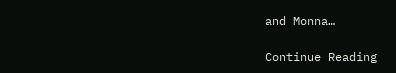and Monna…

Continue Reading